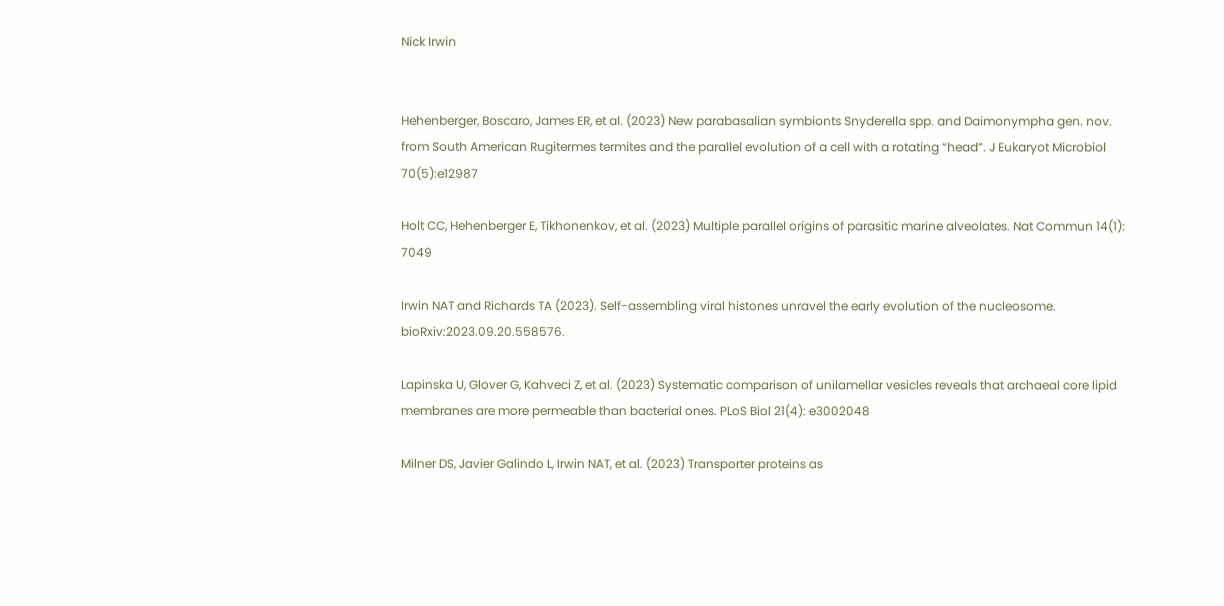Nick Irwin


Hehenberger, Boscaro, James ER, et al. (2023) New parabasalian symbionts Snyderella spp. and Daimonympha gen. nov. from South American Rugitermes termites and the parallel evolution of a cell with a rotating “head”. J Eukaryot Microbiol 70(5):e12987

Holt CC, Hehenberger E, Tikhonenkov, et al. (2023) Multiple parallel origins of parasitic marine alveolates. Nat Commun 14(1): 7049

Irwin NAT and Richards TA (2023). Self-assembling viral histones unravel the early evolution of the nucleosome. bioRxiv:2023.09.20.558576.

Lapinska U, Glover G, Kahveci Z, et al. (2023) Systematic comparison of unilamellar vesicles reveals that archaeal core lipid membranes are more permeable than bacterial ones. PLoS Biol 21(4): e3002048

Milner DS, Javier Galindo L, Irwin NAT, et al. (2023) Transporter proteins as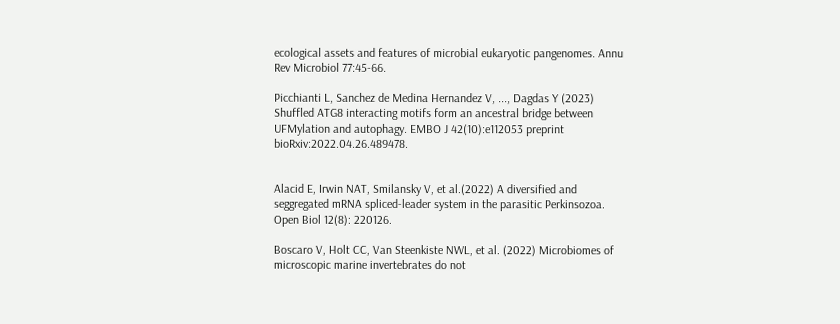ecological assets and features of microbial eukaryotic pangenomes. Annu Rev Microbiol 77:45-66.

Picchianti L, Sanchez de Medina Hernandez V, ..., Dagdas Y (2023) Shuffled ATG8 interacting motifs form an ancestral bridge between UFMylation and autophagy. EMBO J 42(10):e112053 preprint bioRxiv:2022.04.26.489478.


Alacid E, Irwin NAT, Smilansky V, et al.(2022) A diversified and seggregated mRNA spliced-leader system in the parasitic Perkinsozoa. Open Biol 12(8): 220126.

Boscaro V, Holt CC, Van Steenkiste NWL, et al. (2022) Microbiomes of microscopic marine invertebrates do not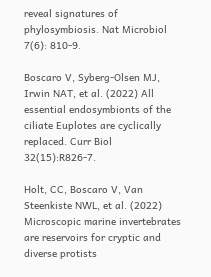reveal signatures of phylosymbiosis. Nat Microbiol 7(6): 810-9.

Boscaro V, Syberg-Olsen MJ, Irwin NAT, et al. (2022) All essential endosymbionts of the ciliate Euplotes are cyclically replaced. Curr Biol 32(15):R826-7.

Holt, CC, Boscaro V, Van Steenkiste NWL, et al. (2022) Microscopic marine invertebrates are reservoirs for cryptic and diverse protists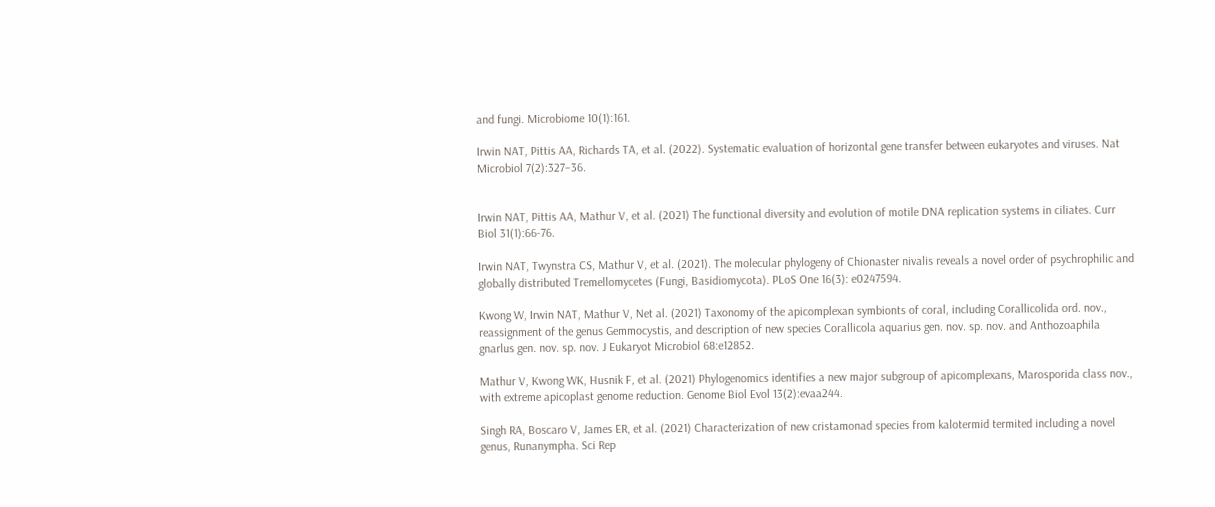and fungi. Microbiome 10(1):161.

Irwin NAT, Pittis AA, Richards TA, et al. (2022). Systematic evaluation of horizontal gene transfer between eukaryotes and viruses. Nat Microbiol 7(2):327–36.


Irwin NAT, Pittis AA, Mathur V, et al. (2021) The functional diversity and evolution of motile DNA replication systems in ciliates. Curr Biol 31(1):66-76.

Irwin NAT, Twynstra CS, Mathur V, et al. (2021). The molecular phylogeny of Chionaster nivalis reveals a novel order of psychrophilic and globally distributed Tremellomycetes (Fungi, Basidiomycota). PLoS One 16(3): e0247594.

Kwong W, Irwin NAT, Mathur V, Net al. (2021) Taxonomy of the apicomplexan symbionts of coral, including Corallicolida ord. nov., reassignment of the genus Gemmocystis, and description of new species Corallicola aquarius gen. nov. sp. nov. and Anthozoaphila gnarlus gen. nov. sp. nov. J Eukaryot Microbiol 68:e12852.

Mathur V, Kwong WK, Husnik F, et al. (2021) Phylogenomics identifies a new major subgroup of apicomplexans, Marosporida class nov., with extreme apicoplast genome reduction. Genome Biol Evol 13(2):evaa244.

Singh RA, Boscaro V, James ER, et al. (2021) Characterization of new cristamonad species from kalotermid termited including a novel genus, Runanympha. Sci Rep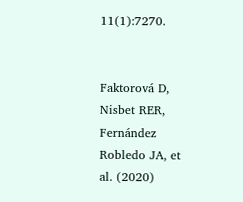11(1):7270.


Faktorová D, Nisbet RER, Fernández Robledo JA, et al. (2020)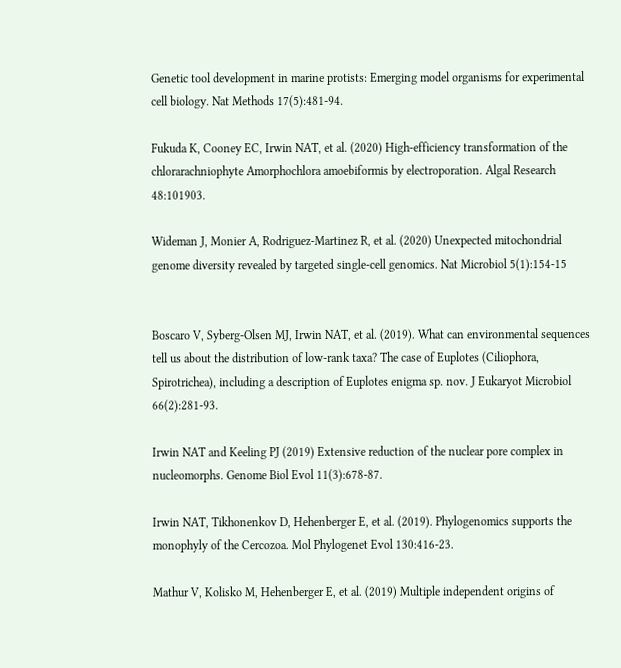Genetic tool development in marine protists: Emerging model organisms for experimental cell biology. Nat Methods 17(5):481-94.

Fukuda K, Cooney EC, Irwin NAT, et al. (2020) High-efficiency transformation of the chlorarachniophyte Amorphochlora amoebiformis by electroporation. Algal Research 48:101903.

Wideman J, Monier A, Rodriguez-Martinez R, et al. (2020) Unexpected mitochondrial genome diversity revealed by targeted single-cell genomics. Nat Microbiol 5(1):154-15


Boscaro V, Syberg-Olsen MJ, Irwin NAT, et al. (2019). What can environmental sequences tell us about the distribution of low-rank taxa? The case of Euplotes (Ciliophora, Spirotrichea), including a description of Euplotes enigma sp. nov. J Eukaryot Microbiol 66(2):281-93.

Irwin NAT and Keeling PJ (2019) Extensive reduction of the nuclear pore complex in nucleomorphs. Genome Biol Evol 11(3):678-87.

Irwin NAT, Tikhonenkov D, Hehenberger E, et al. (2019). Phylogenomics supports the monophyly of the Cercozoa. Mol Phylogenet Evol 130:416-23.

Mathur V, Kolisko M, Hehenberger E, et al. (2019) Multiple independent origins of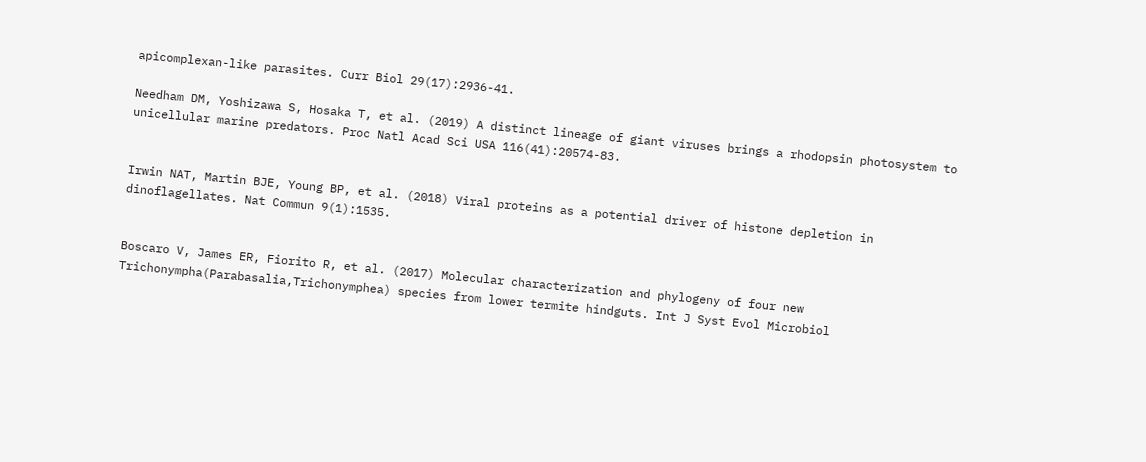apicomplexan-like parasites. Curr Biol 29(17):2936-41.

Needham DM, Yoshizawa S, Hosaka T, et al. (2019) A distinct lineage of giant viruses brings a rhodopsin photosystem to unicellular marine predators. Proc Natl Acad Sci USA 116(41):20574-83.


Irwin NAT, Martin BJE, Young BP, et al. (2018) Viral proteins as a potential driver of histone depletion in dinoflagellates. Nat Commun 9(1):1535.


Boscaro V, James ER, Fiorito R, et al. (2017) Molecular characterization and phylogeny of four new Trichonympha(Parabasalia,Trichonymphea) species from lower termite hindguts. Int J Syst Evol Microbiol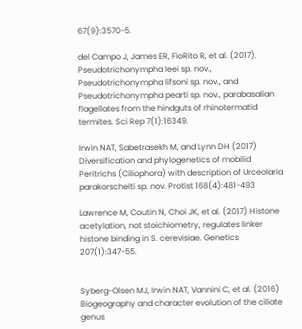67(9):3570-5.

del Campo J, James ER, FioRito R, et al. (2017). Pseudotrichonympha leei sp. nov., Pseudotrichonympha lifsoni sp. nov., and Pseudotrichonympha pearti sp. nov., parabasalian flagellates from the hindguts of rhinotermatid termites. Sci Rep 7(1):16349.

Irwin NAT, Sabetrasekh M, and Lynn DH (2017) Diversification and phylogenetics of mobilid Peritrichs (Ciliophora) with description of Urceolaria parakorschelti sp. nov. Protist 168(4):481-493

Lawrence M, Coutin N, Choi JK, et al. (2017) Histone acetylation, not stoichiometry, regulates linker histone binding in S. cerevisiae. Genetics 207(1):347-55.


Syberg-Olsen MJ, Irwin NAT, Vannini C, et al. (2016) Biogeography and character evolution of the ciliate genus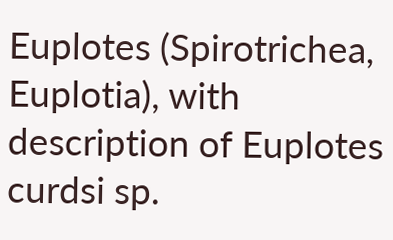Euplotes (Spirotrichea, Euplotia), with description of Euplotes curdsi sp.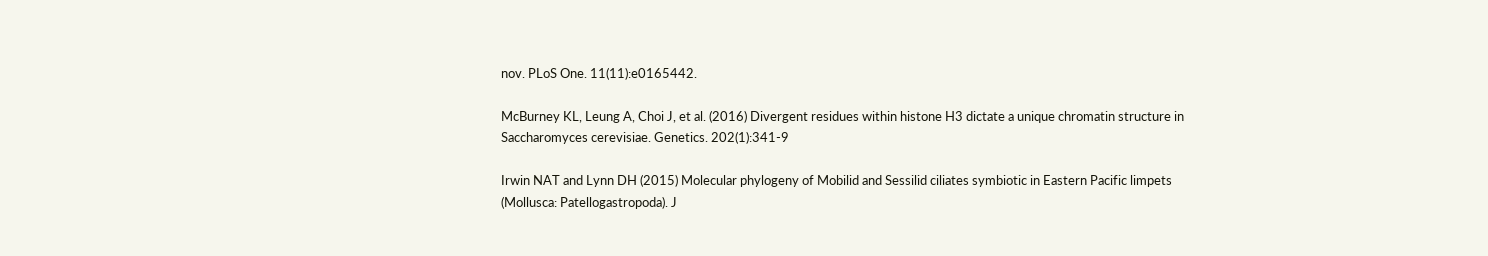nov. PLoS One. 11(11):e0165442.

McBurney KL, Leung A, Choi J, et al. (2016) Divergent residues within histone H3 dictate a unique chromatin structure in Saccharomyces cerevisiae. Genetics. 202(1):341-9

Irwin NAT and Lynn DH (2015) Molecular phylogeny of Mobilid and Sessilid ciliates symbiotic in Eastern Pacific limpets (Mollusca: Patellogastropoda). J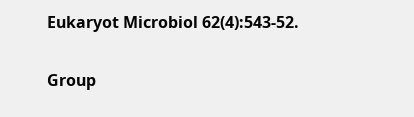Eukaryot Microbiol 62(4):543-52.

Group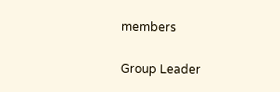members

Group Leader